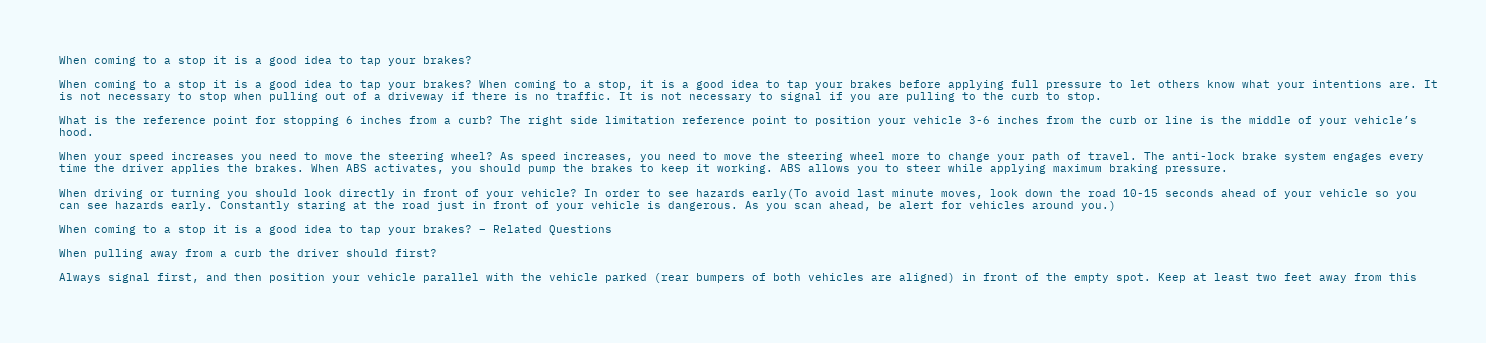When coming to a stop it is a good idea to tap your brakes?

When coming to a stop it is a good idea to tap your brakes? When coming to a stop, it is a good idea to tap your brakes before applying full pressure to let others know what your intentions are. It is not necessary to stop when pulling out of a driveway if there is no traffic. It is not necessary to signal if you are pulling to the curb to stop.

What is the reference point for stopping 6 inches from a curb? The right side limitation reference point to position your vehicle 3-6 inches from the curb or line is the middle of your vehicle’s hood.

When your speed increases you need to move the steering wheel? As speed increases, you need to move the steering wheel more to change your path of travel. The anti-lock brake system engages every time the driver applies the brakes. When ABS activates, you should pump the brakes to keep it working. ABS allows you to steer while applying maximum braking pressure.

When driving or turning you should look directly in front of your vehicle? In order to see hazards early(To avoid last minute moves, look down the road 10-15 seconds ahead of your vehicle so you can see hazards early. Constantly staring at the road just in front of your vehicle is dangerous. As you scan ahead, be alert for vehicles around you.)

When coming to a stop it is a good idea to tap your brakes? – Related Questions

When pulling away from a curb the driver should first?

Always signal first, and then position your vehicle parallel with the vehicle parked (rear bumpers of both vehicles are aligned) in front of the empty spot. Keep at least two feet away from this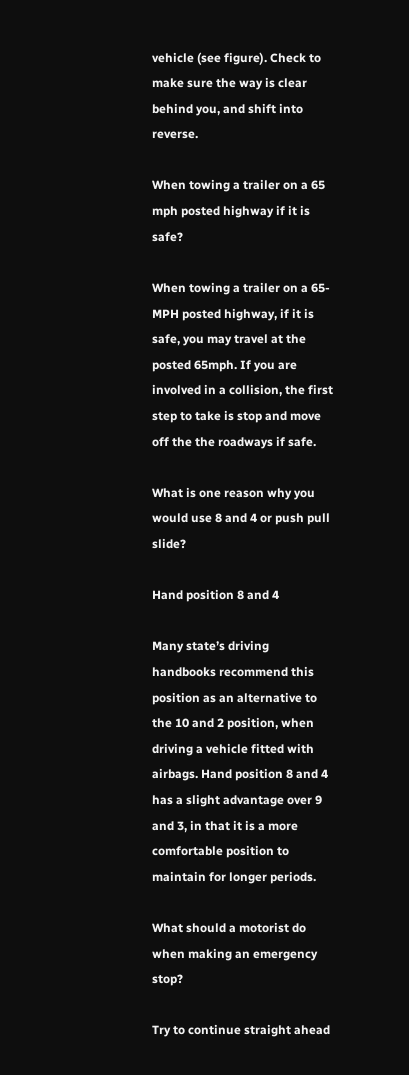vehicle (see figure). Check to make sure the way is clear behind you, and shift into reverse.

When towing a trailer on a 65 mph posted highway if it is safe?

When towing a trailer on a 65-MPH posted highway, if it is safe, you may travel at the posted 65mph. If you are involved in a collision, the first step to take is stop and move off the the roadways if safe.

What is one reason why you would use 8 and 4 or push pull slide?

Hand position 8 and 4

Many state’s driving handbooks recommend this position as an alternative to the 10 and 2 position, when driving a vehicle fitted with airbags. Hand position 8 and 4 has a slight advantage over 9 and 3, in that it is a more comfortable position to maintain for longer periods.

What should a motorist do when making an emergency stop?

Try to continue straight ahead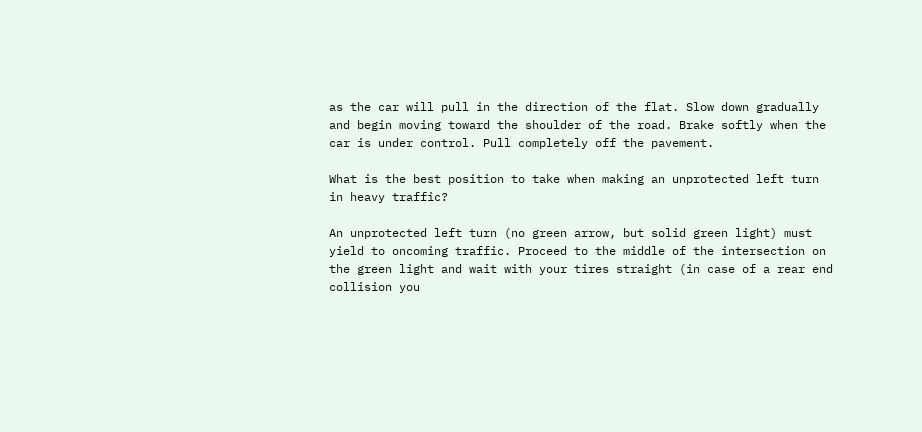as the car will pull in the direction of the flat. Slow down gradually and begin moving toward the shoulder of the road. Brake softly when the car is under control. Pull completely off the pavement.

What is the best position to take when making an unprotected left turn in heavy traffic?

An unprotected left turn (no green arrow, but solid green light) must yield to oncoming traffic. Proceed to the middle of the intersection on the green light and wait with your tires straight (in case of a rear end collision you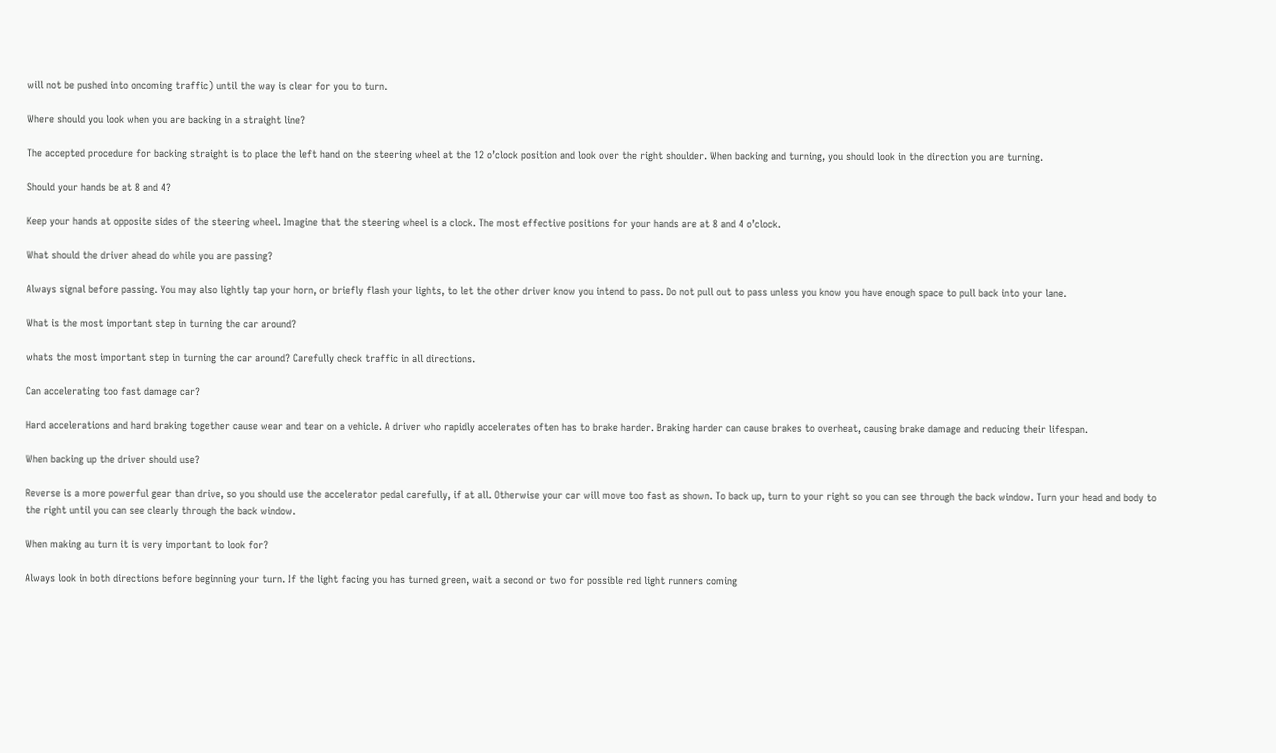will not be pushed into oncoming traffic) until the way is clear for you to turn.

Where should you look when you are backing in a straight line?

The accepted procedure for backing straight is to place the left hand on the steering wheel at the 12 o’clock position and look over the right shoulder. When backing and turning, you should look in the direction you are turning.

Should your hands be at 8 and 4?

Keep your hands at opposite sides of the steering wheel. Imagine that the steering wheel is a clock. The most effective positions for your hands are at 8 and 4 o’clock.

What should the driver ahead do while you are passing?

Always signal before passing. You may also lightly tap your horn, or briefly flash your lights, to let the other driver know you intend to pass. Do not pull out to pass unless you know you have enough space to pull back into your lane.

What is the most important step in turning the car around?

whats the most important step in turning the car around? Carefully check traffic in all directions.

Can accelerating too fast damage car?

Hard accelerations and hard braking together cause wear and tear on a vehicle. A driver who rapidly accelerates often has to brake harder. Braking harder can cause brakes to overheat, causing brake damage and reducing their lifespan.

When backing up the driver should use?

Reverse is a more powerful gear than drive, so you should use the accelerator pedal carefully, if at all. Otherwise your car will move too fast as shown. To back up, turn to your right so you can see through the back window. Turn your head and body to the right until you can see clearly through the back window.

When making au turn it is very important to look for?

Always look in both directions before beginning your turn. If the light facing you has turned green, wait a second or two for possible red light runners coming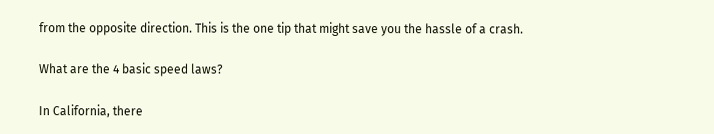from the opposite direction. This is the one tip that might save you the hassle of a crash.

What are the 4 basic speed laws?

In California, there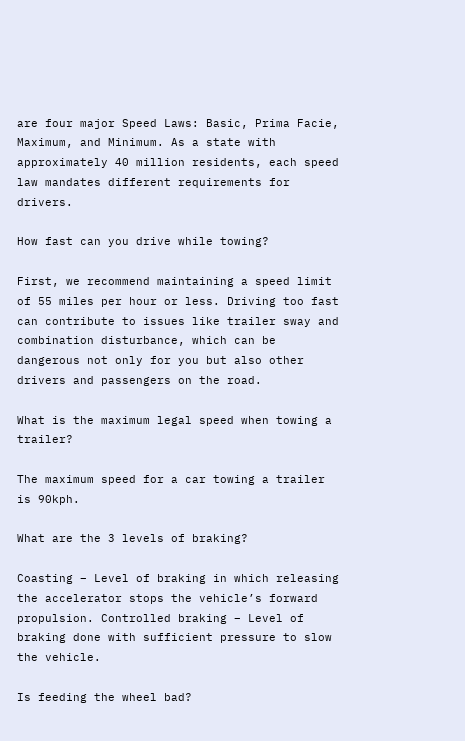are four major Speed Laws: Basic, Prima Facie, Maximum, and Minimum. As a state with approximately 40 million residents, each speed law mandates different requirements for drivers.

How fast can you drive while towing?

First, we recommend maintaining a speed limit of 55 miles per hour or less. Driving too fast can contribute to issues like trailer sway and combination disturbance, which can be dangerous not only for you but also other drivers and passengers on the road.

What is the maximum legal speed when towing a trailer?

The maximum speed for a car towing a trailer is 90kph.

What are the 3 levels of braking?

Coasting – Level of braking in which releasing the accelerator stops the vehicle’s forward propulsion. Controlled braking – Level of braking done with sufficient pressure to slow the vehicle.

Is feeding the wheel bad?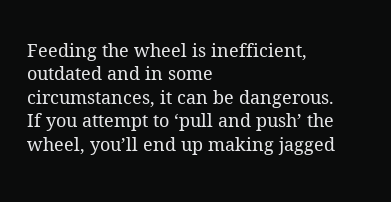Feeding the wheel is inefficient, outdated and in some circumstances, it can be dangerous. If you attempt to ‘pull and push’ the wheel, you’ll end up making jagged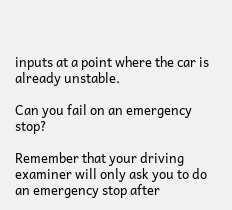inputs at a point where the car is already unstable.

Can you fail on an emergency stop?

Remember that your driving examiner will only ask you to do an emergency stop after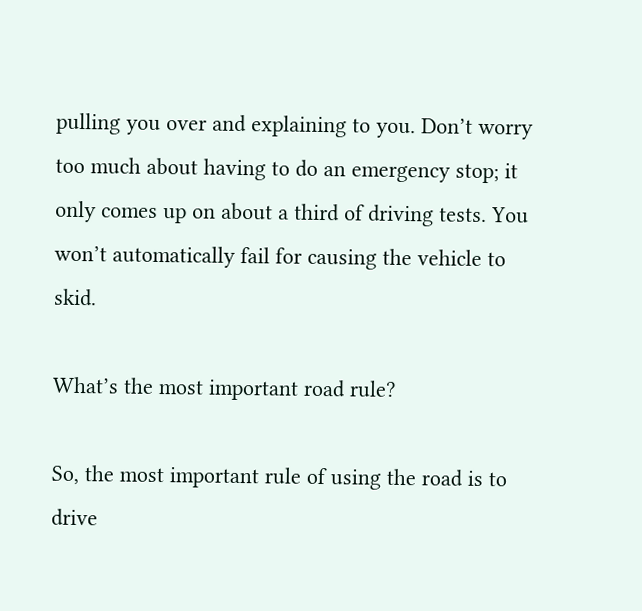pulling you over and explaining to you. Don’t worry too much about having to do an emergency stop; it only comes up on about a third of driving tests. You won’t automatically fail for causing the vehicle to skid.

What’s the most important road rule?

So, the most important rule of using the road is to drive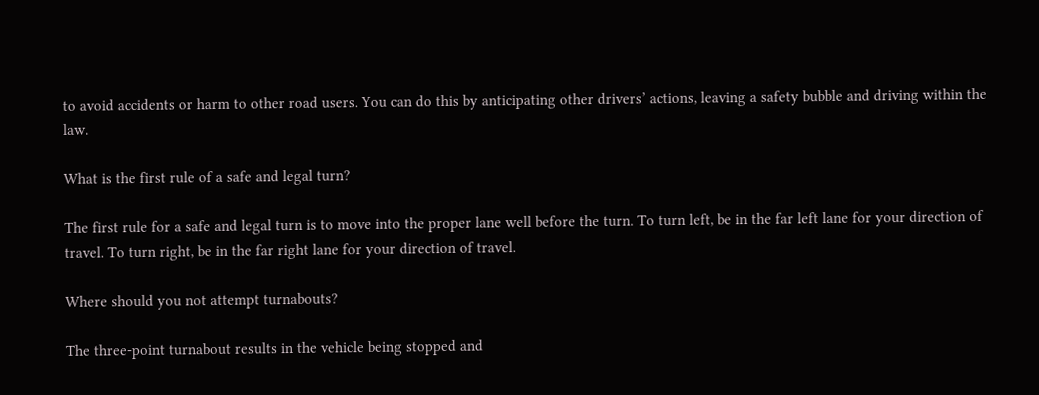to avoid accidents or harm to other road users. You can do this by anticipating other drivers’ actions, leaving a safety bubble and driving within the law.

What is the first rule of a safe and legal turn?

The first rule for a safe and legal turn is to move into the proper lane well before the turn. To turn left, be in the far left lane for your direction of travel. To turn right, be in the far right lane for your direction of travel.

Where should you not attempt turnabouts?

The three-point turnabout results in the vehicle being stopped and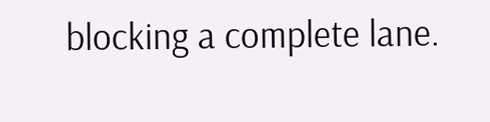blocking a complete lane.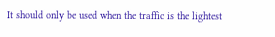It should only be used when the traffic is the lightest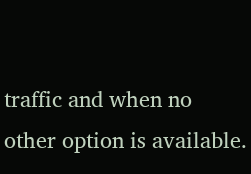traffic and when no other option is available.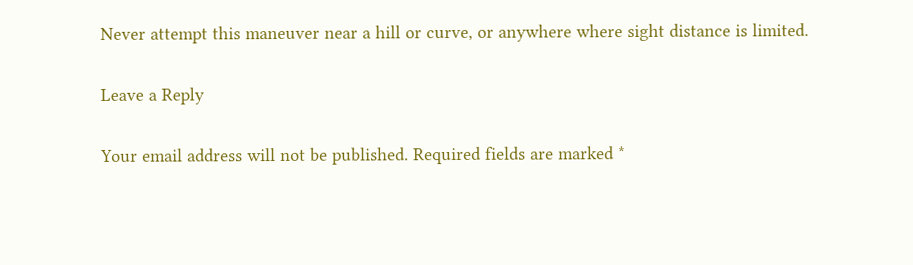Never attempt this maneuver near a hill or curve, or anywhere where sight distance is limited.

Leave a Reply

Your email address will not be published. Required fields are marked *